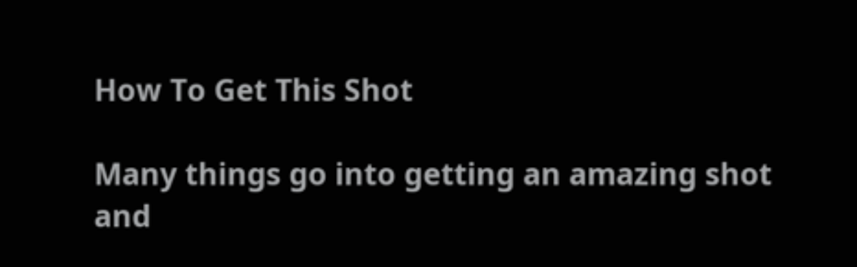How To Get This Shot

Many things go into getting an amazing shot and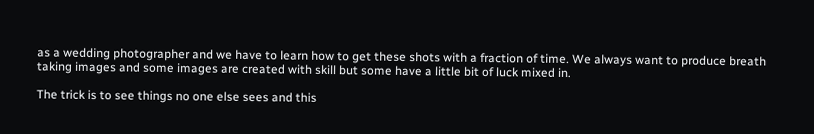as a wedding photographer and we have to learn how to get these shots with a fraction of time. We always want to produce breath taking images and some images are created with skill but some have a little bit of luck mixed in.

The trick is to see things no one else sees and this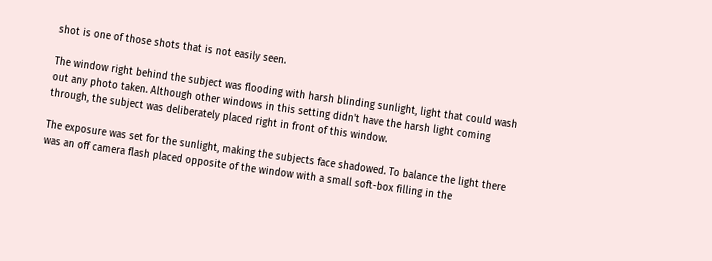shot is one of those shots that is not easily seen.

The window right behind the subject was flooding with harsh blinding sunlight, light that could wash out any photo taken. Although other windows in this setting didn't have the harsh light coming through, the subject was deliberately placed right in front of this window.

The exposure was set for the sunlight, making the subjects face shadowed. To balance the light there was an off camera flash placed opposite of the window with a small soft-box filling in the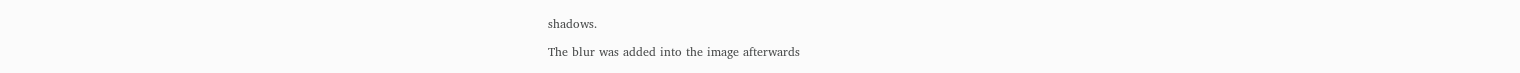shadows.

The blur was added into the image afterwards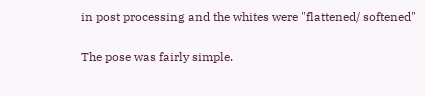in post processing and the whites were "flattened/ softened"

The pose was fairly simple.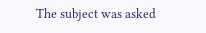The subject was asked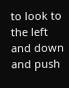to look to the left and down and push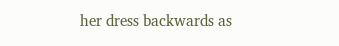her dress backwards as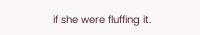if she were fluffing it.